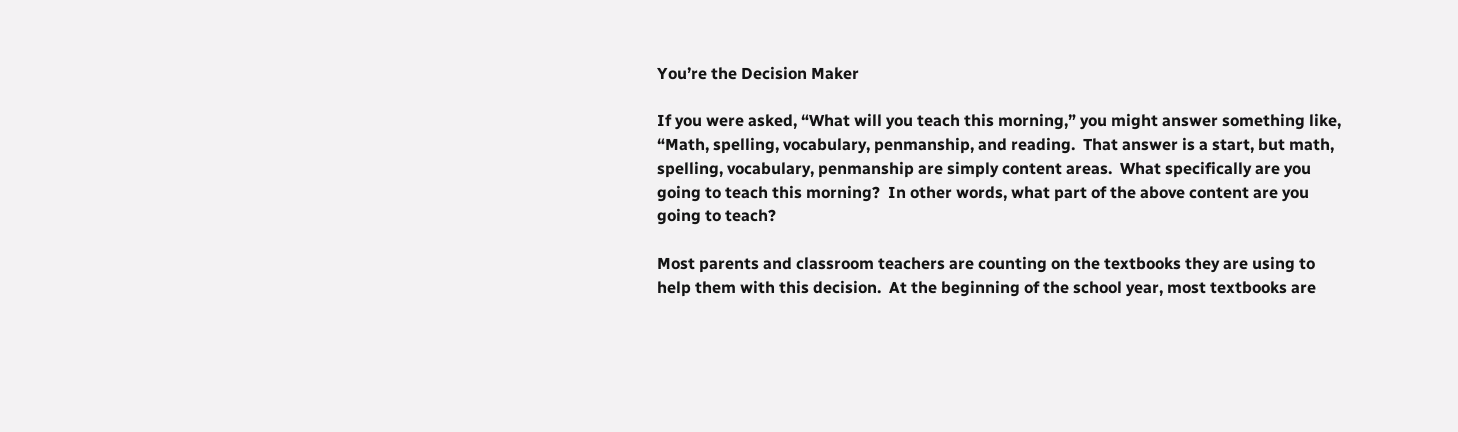You’re the Decision Maker

If you were asked, “What will you teach this morning,” you might answer something like, “Math, spelling, vocabulary, penmanship, and reading.  That answer is a start, but math, spelling, vocabulary, penmanship are simply content areas.  What specifically are you going to teach this morning?  In other words, what part of the above content are you going to teach?

Most parents and classroom teachers are counting on the textbooks they are using to help them with this decision.  At the beginning of the school year, most textbooks are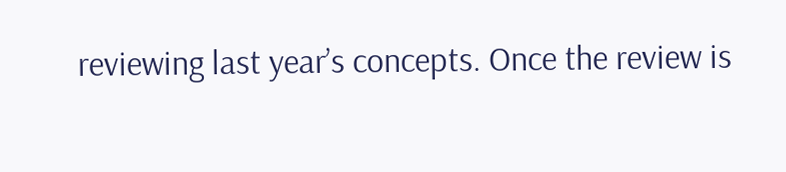reviewing last year’s concepts. Once the review is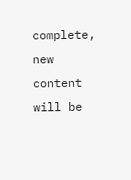complete, new content will be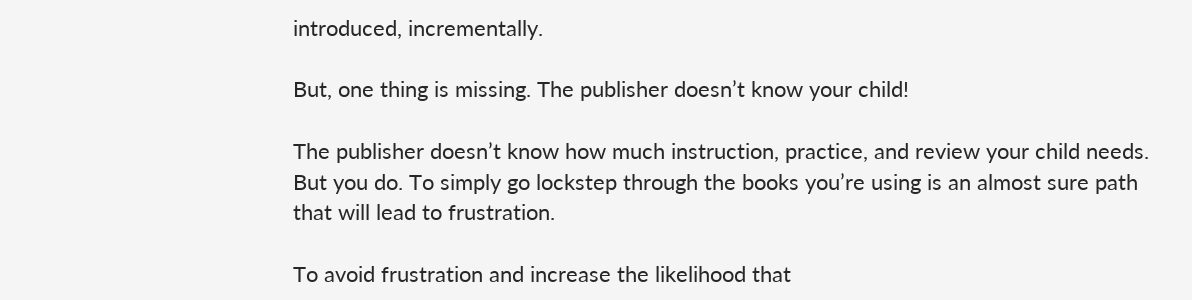introduced, incrementally.

But, one thing is missing. The publisher doesn’t know your child!

The publisher doesn’t know how much instruction, practice, and review your child needs. But you do. To simply go lockstep through the books you’re using is an almost sure path that will lead to frustration.

To avoid frustration and increase the likelihood that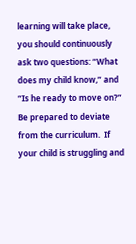learning will take place, you should continuously ask two questions: “What does my child know,” and  “Is he ready to move on?” Be prepared to deviate from the curriculum.  If your child is struggling and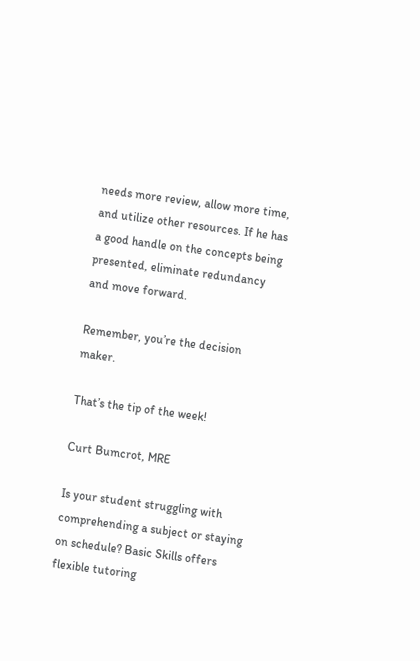needs more review, allow more time, and utilize other resources. If he has a good handle on the concepts being presented, eliminate redundancy and move forward.

Remember, you’re the decision maker.

That’s the tip of the week!

Curt Bumcrot, MRE

Is your student struggling with comprehending a subject or staying on schedule? Basic Skills offers flexible tutoring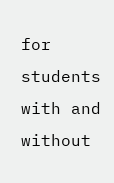for students with and without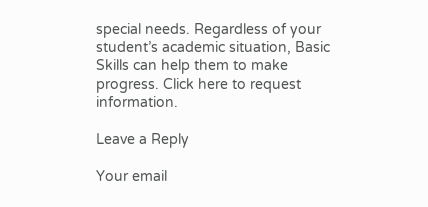special needs. Regardless of your student’s academic situation, Basic Skills can help them to make progress. Click here to request information.

Leave a Reply

Your email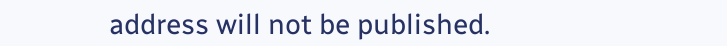address will not be published.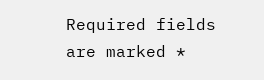Required fields are marked *